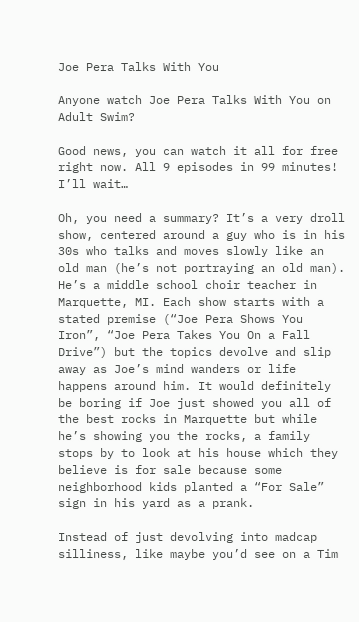Joe Pera Talks With You

Anyone watch Joe Pera Talks With You on Adult Swim?

Good news, you can watch it all for free right now. All 9 episodes in 99 minutes! I’ll wait…

Oh, you need a summary? It’s a very droll show, centered around a guy who is in his 30s who talks and moves slowly like an old man (he’s not portraying an old man). He’s a middle school choir teacher in Marquette, MI. Each show starts with a stated premise (“Joe Pera Shows You Iron”, “Joe Pera Takes You On a Fall Drive”) but the topics devolve and slip away as Joe’s mind wanders or life happens around him. It would definitely be boring if Joe just showed you all of the best rocks in Marquette but while he’s showing you the rocks, a family stops by to look at his house which they believe is for sale because some neighborhood kids planted a “For Sale” sign in his yard as a prank.

Instead of just devolving into madcap silliness, like maybe you’d see on a Tim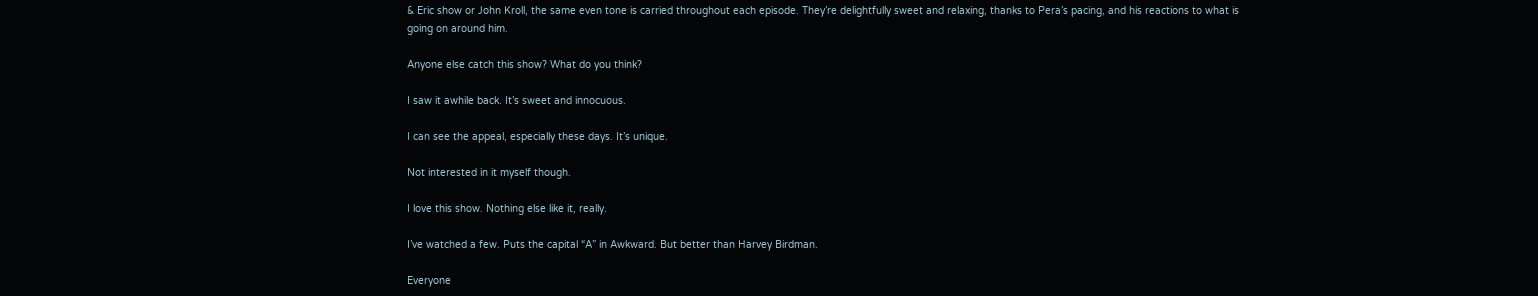& Eric show or John Kroll, the same even tone is carried throughout each episode. They’re delightfully sweet and relaxing, thanks to Pera’s pacing, and his reactions to what is going on around him.

Anyone else catch this show? What do you think?

I saw it awhile back. It’s sweet and innocuous.

I can see the appeal, especially these days. It’s unique.

Not interested in it myself though.

I love this show. Nothing else like it, really.

I’ve watched a few. Puts the capital “A” in Awkward. But better than Harvey Birdman.

Everyone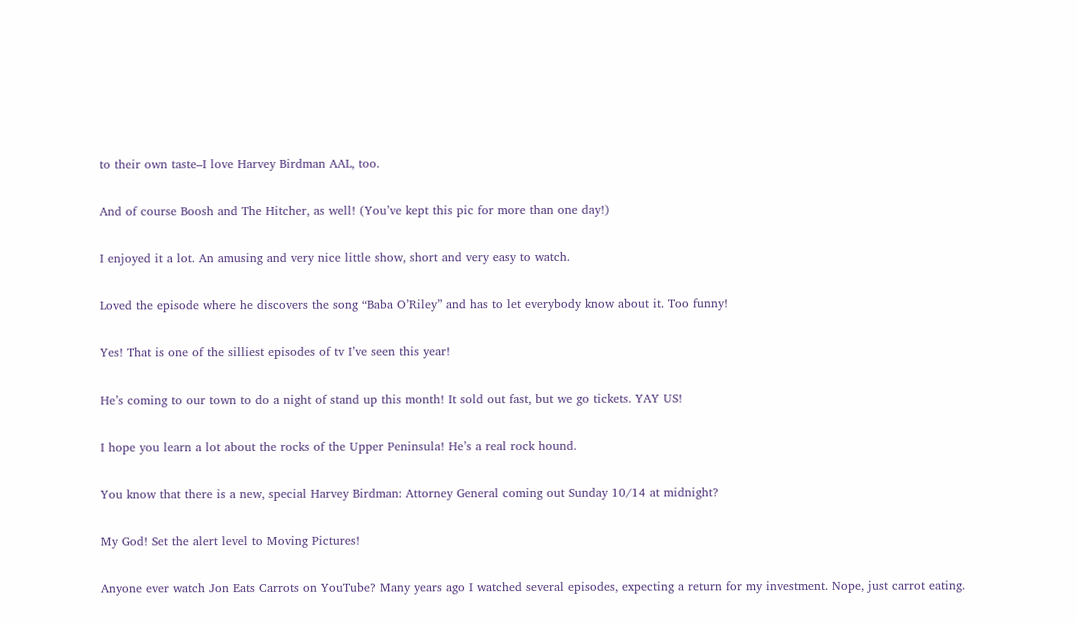to their own taste–I love Harvey Birdman AAL, too.

And of course Boosh and The Hitcher, as well! (You’ve kept this pic for more than one day!)

I enjoyed it a lot. An amusing and very nice little show, short and very easy to watch.

Loved the episode where he discovers the song “Baba O’Riley” and has to let everybody know about it. Too funny!

Yes! That is one of the silliest episodes of tv I’ve seen this year!

He’s coming to our town to do a night of stand up this month! It sold out fast, but we go tickets. YAY US!

I hope you learn a lot about the rocks of the Upper Peninsula! He’s a real rock hound.

You know that there is a new, special Harvey Birdman: Attorney General coming out Sunday 10/14 at midnight?

My God! Set the alert level to Moving Pictures!

Anyone ever watch Jon Eats Carrots on YouTube? Many years ago I watched several episodes, expecting a return for my investment. Nope, just carrot eating.